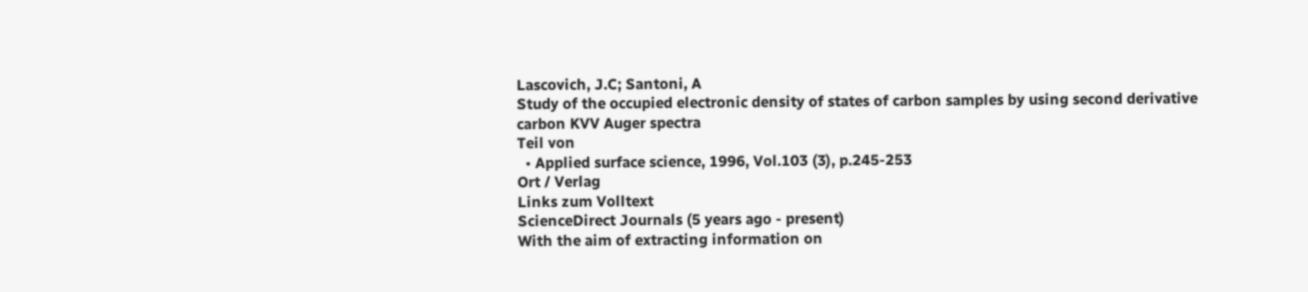Lascovich, J.C; Santoni, A
Study of the occupied electronic density of states of carbon samples by using second derivative carbon KVV Auger spectra
Teil von
  • Applied surface science, 1996, Vol.103 (3), p.245-253
Ort / Verlag
Links zum Volltext
ScienceDirect Journals (5 years ago - present)
With the aim of extracting information on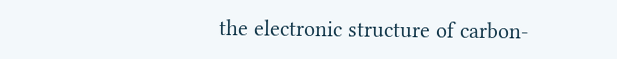the electronic structure of carbon-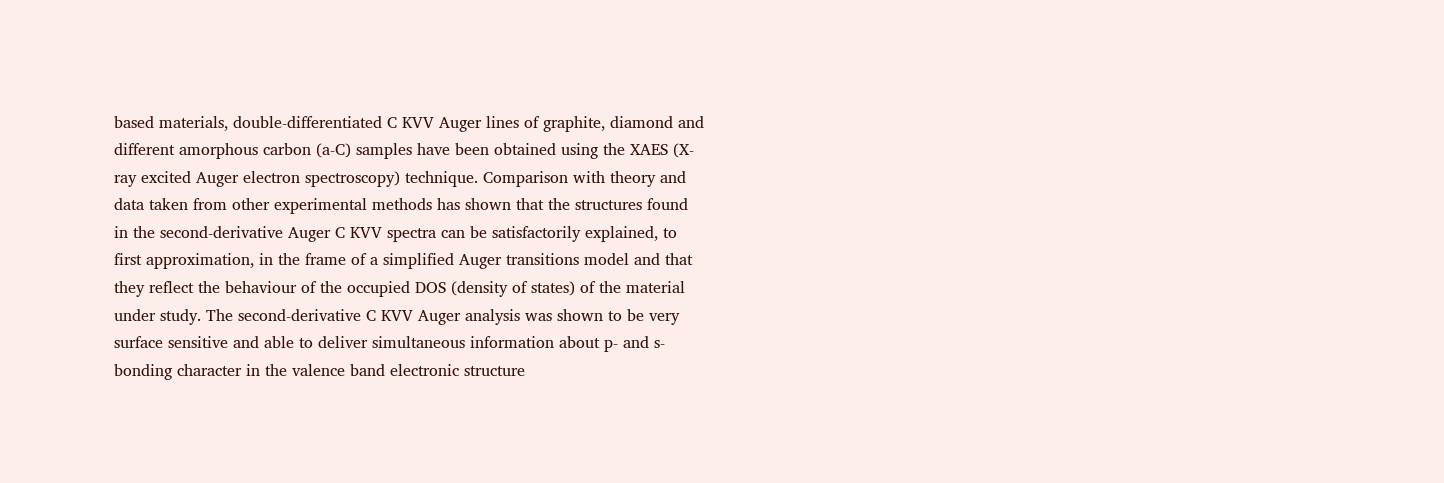based materials, double-differentiated C KVV Auger lines of graphite, diamond and different amorphous carbon (a-C) samples have been obtained using the XAES (X-ray excited Auger electron spectroscopy) technique. Comparison with theory and data taken from other experimental methods has shown that the structures found in the second-derivative Auger C KVV spectra can be satisfactorily explained, to first approximation, in the frame of a simplified Auger transitions model and that they reflect the behaviour of the occupied DOS (density of states) of the material under study. The second-derivative C KVV Auger analysis was shown to be very surface sensitive and able to deliver simultaneous information about p- and s-bonding character in the valence band electronic structure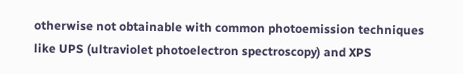otherwise not obtainable with common photoemission techniques like UPS (ultraviolet photoelectron spectroscopy) and XPS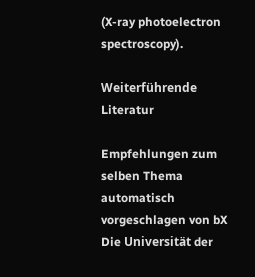(X-ray photoelectron spectroscopy).

Weiterführende Literatur

Empfehlungen zum selben Thema automatisch vorgeschlagen von bX
Die Universität der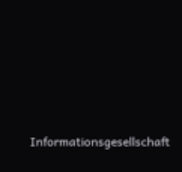Informationsgesellschaft